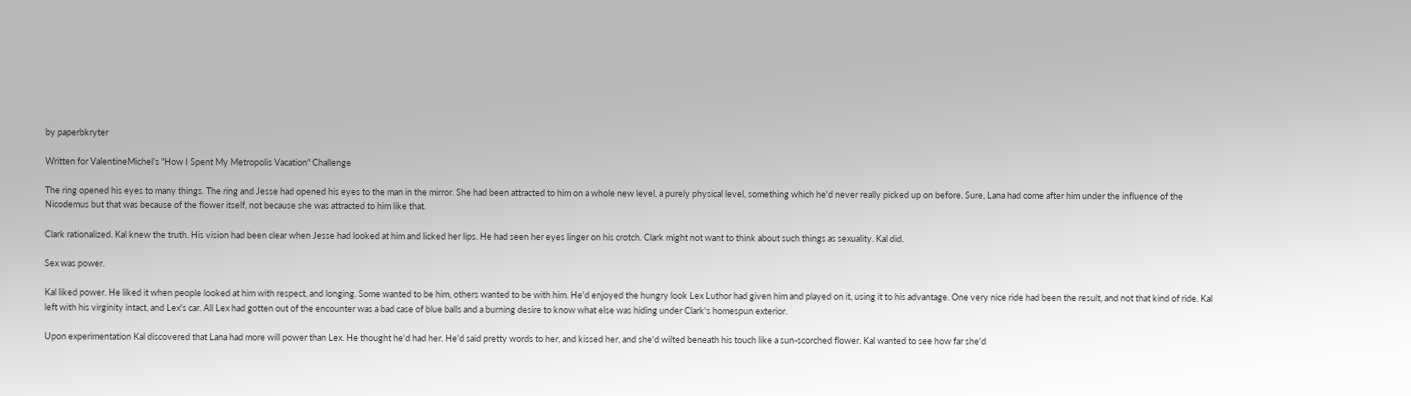by paperbkryter

Written for ValentineMichel's "How I Spent My Metropolis Vacation" Challenge

The ring opened his eyes to many things. The ring and Jesse had opened his eyes to the man in the mirror. She had been attracted to him on a whole new level, a purely physical level, something which he'd never really picked up on before. Sure, Lana had come after him under the influence of the Nicodemus but that was because of the flower itself, not because she was attracted to him like that.

Clark rationalized. Kal knew the truth. His vision had been clear when Jesse had looked at him and licked her lips. He had seen her eyes linger on his crotch. Clark might not want to think about such things as sexuality. Kal did.

Sex was power.

Kal liked power. He liked it when people looked at him with respect, and longing. Some wanted to be him, others wanted to be with him. He'd enjoyed the hungry look Lex Luthor had given him and played on it, using it to his advantage. One very nice ride had been the result, and not that kind of ride. Kal left with his virginity intact, and Lex's car. All Lex had gotten out of the encounter was a bad case of blue balls and a burning desire to know what else was hiding under Clark's homespun exterior.

Upon experimentation Kal discovered that Lana had more will power than Lex. He thought he'd had her. He'd said pretty words to her, and kissed her, and she'd wilted beneath his touch like a sun-scorched flower. Kal wanted to see how far she'd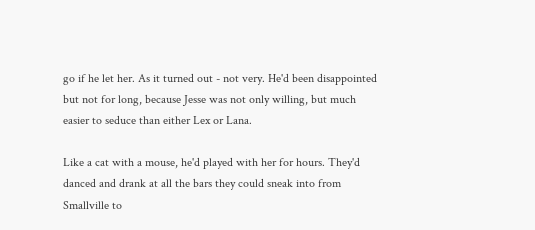go if he let her. As it turned out - not very. He'd been disappointed but not for long, because Jesse was not only willing, but much easier to seduce than either Lex or Lana.

Like a cat with a mouse, he'd played with her for hours. They'd danced and drank at all the bars they could sneak into from Smallville to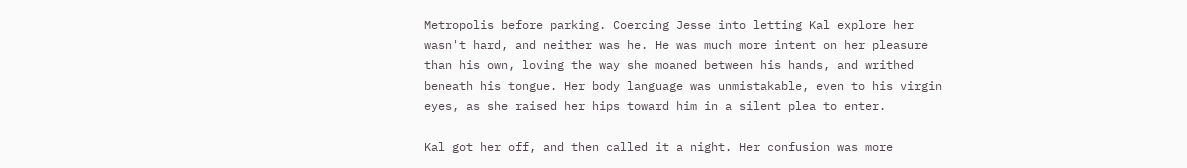Metropolis before parking. Coercing Jesse into letting Kal explore her wasn't hard, and neither was he. He was much more intent on her pleasure than his own, loving the way she moaned between his hands, and writhed beneath his tongue. Her body language was unmistakable, even to his virgin eyes, as she raised her hips toward him in a silent plea to enter.

Kal got her off, and then called it a night. Her confusion was more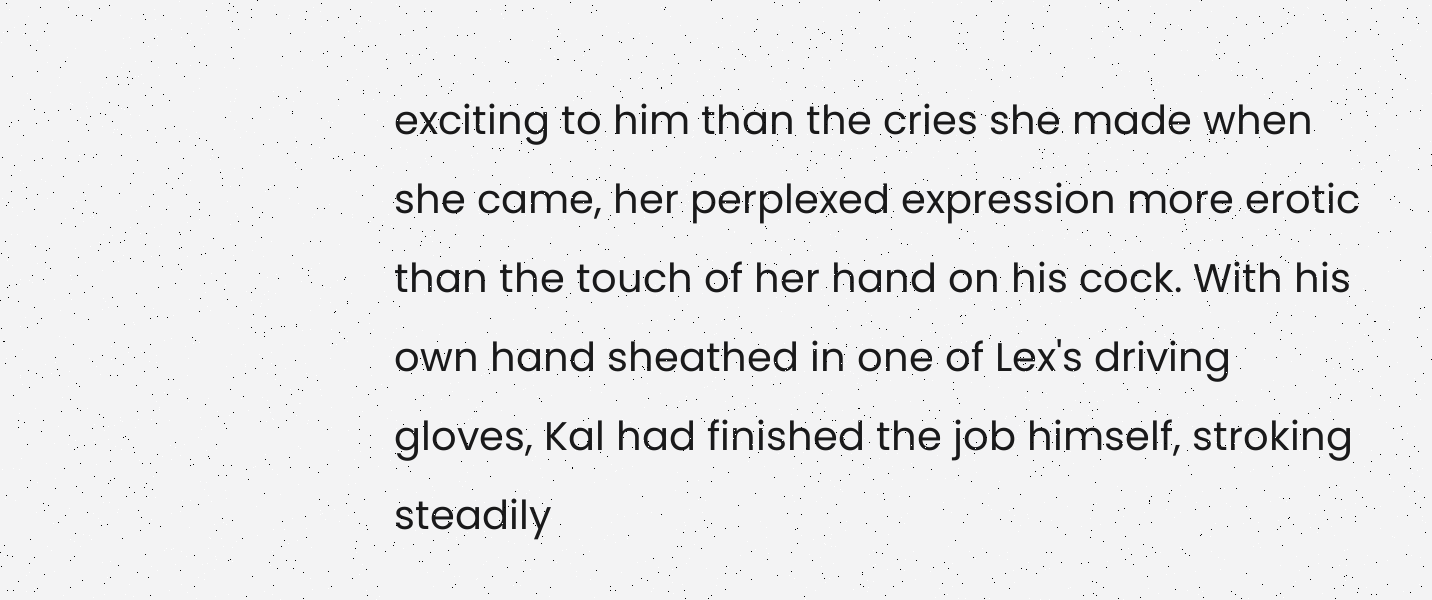exciting to him than the cries she made when she came, her perplexed expression more erotic than the touch of her hand on his cock. With his own hand sheathed in one of Lex's driving gloves, Kal had finished the job himself, stroking steadily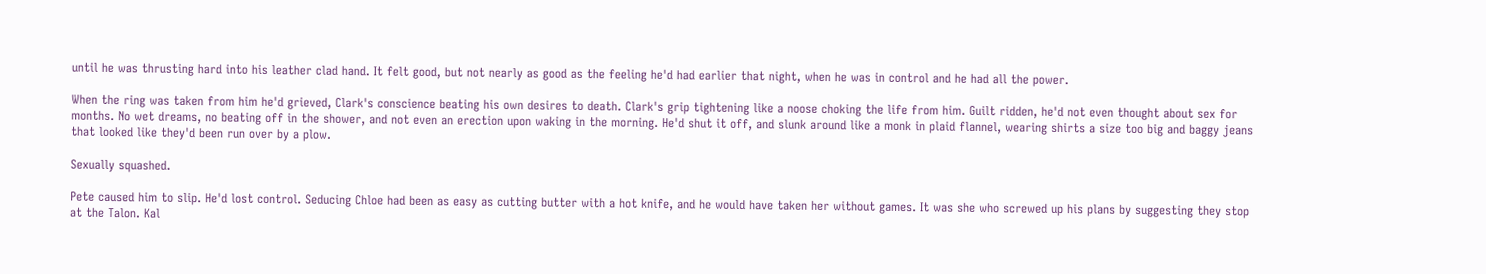until he was thrusting hard into his leather clad hand. It felt good, but not nearly as good as the feeling he'd had earlier that night, when he was in control and he had all the power.

When the ring was taken from him he'd grieved, Clark's conscience beating his own desires to death. Clark's grip tightening like a noose choking the life from him. Guilt ridden, he'd not even thought about sex for months. No wet dreams, no beating off in the shower, and not even an erection upon waking in the morning. He'd shut it off, and slunk around like a monk in plaid flannel, wearing shirts a size too big and baggy jeans that looked like they'd been run over by a plow.

Sexually squashed.

Pete caused him to slip. He'd lost control. Seducing Chloe had been as easy as cutting butter with a hot knife, and he would have taken her without games. It was she who screwed up his plans by suggesting they stop at the Talon. Kal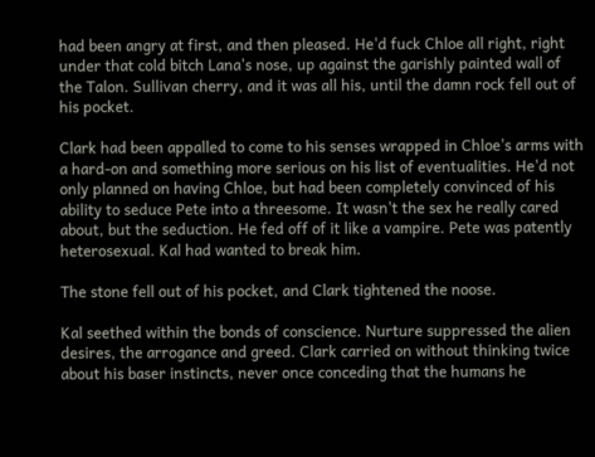had been angry at first, and then pleased. He'd fuck Chloe all right, right under that cold bitch Lana's nose, up against the garishly painted wall of the Talon. Sullivan cherry, and it was all his, until the damn rock fell out of his pocket.

Clark had been appalled to come to his senses wrapped in Chloe's arms with a hard-on and something more serious on his list of eventualities. He'd not only planned on having Chloe, but had been completely convinced of his ability to seduce Pete into a threesome. It wasn't the sex he really cared about, but the seduction. He fed off of it like a vampire. Pete was patently heterosexual. Kal had wanted to break him.

The stone fell out of his pocket, and Clark tightened the noose.

Kal seethed within the bonds of conscience. Nurture suppressed the alien desires, the arrogance and greed. Clark carried on without thinking twice about his baser instincts, never once conceding that the humans he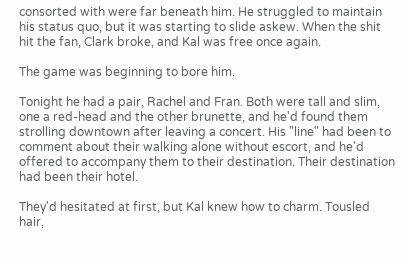consorted with were far beneath him. He struggled to maintain his status quo, but it was starting to slide askew. When the shit hit the fan, Clark broke, and Kal was free once again.

The game was beginning to bore him.

Tonight he had a pair, Rachel and Fran. Both were tall and slim, one a red-head and the other brunette, and he'd found them strolling downtown after leaving a concert. His "line" had been to comment about their walking alone without escort, and he'd offered to accompany them to their destination. Their destination had been their hotel.

They'd hesitated at first, but Kal knew how to charm. Tousled hair,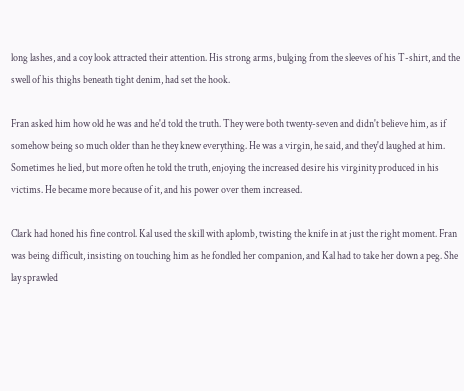long lashes, and a coy look attracted their attention. His strong arms, bulging from the sleeves of his T-shirt, and the swell of his thighs beneath tight denim, had set the hook.

Fran asked him how old he was and he'd told the truth. They were both twenty-seven and didn't believe him, as if somehow being so much older than he they knew everything. He was a virgin, he said, and they'd laughed at him. Sometimes he lied, but more often he told the truth, enjoying the increased desire his virginity produced in his victims. He became more because of it, and his power over them increased.

Clark had honed his fine control. Kal used the skill with aplomb, twisting the knife in at just the right moment. Fran was being difficult, insisting on touching him as he fondled her companion, and Kal had to take her down a peg. She lay sprawled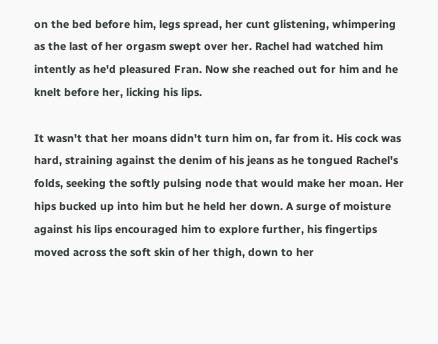on the bed before him, legs spread, her cunt glistening, whimpering as the last of her orgasm swept over her. Rachel had watched him intently as he'd pleasured Fran. Now she reached out for him and he knelt before her, licking his lips.

It wasn't that her moans didn't turn him on, far from it. His cock was hard, straining against the denim of his jeans as he tongued Rachel's folds, seeking the softly pulsing node that would make her moan. Her hips bucked up into him but he held her down. A surge of moisture against his lips encouraged him to explore further, his fingertips moved across the soft skin of her thigh, down to her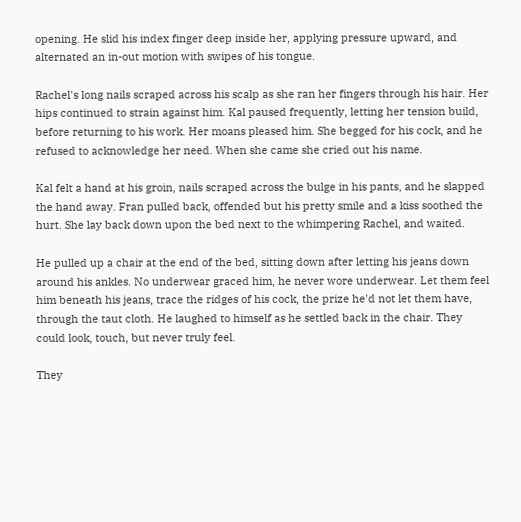opening. He slid his index finger deep inside her, applying pressure upward, and alternated an in-out motion with swipes of his tongue.

Rachel's long nails scraped across his scalp as she ran her fingers through his hair. Her hips continued to strain against him. Kal paused frequently, letting her tension build, before returning to his work. Her moans pleased him. She begged for his cock, and he refused to acknowledge her need. When she came she cried out his name.

Kal felt a hand at his groin, nails scraped across the bulge in his pants, and he slapped the hand away. Fran pulled back, offended but his pretty smile and a kiss soothed the hurt. She lay back down upon the bed next to the whimpering Rachel, and waited.

He pulled up a chair at the end of the bed, sitting down after letting his jeans down around his ankles. No underwear graced him, he never wore underwear. Let them feel him beneath his jeans, trace the ridges of his cock, the prize he'd not let them have, through the taut cloth. He laughed to himself as he settled back in the chair. They could look, touch, but never truly feel.

They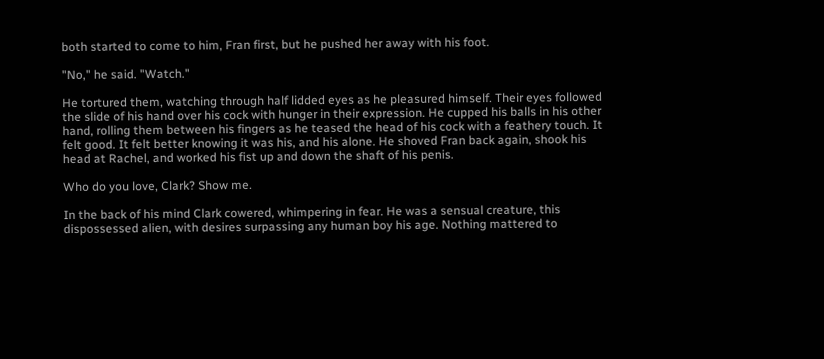both started to come to him, Fran first, but he pushed her away with his foot.

"No," he said. "Watch."

He tortured them, watching through half lidded eyes as he pleasured himself. Their eyes followed the slide of his hand over his cock with hunger in their expression. He cupped his balls in his other hand, rolling them between his fingers as he teased the head of his cock with a feathery touch. It felt good. It felt better knowing it was his, and his alone. He shoved Fran back again, shook his head at Rachel, and worked his fist up and down the shaft of his penis.

Who do you love, Clark? Show me.

In the back of his mind Clark cowered, whimpering in fear. He was a sensual creature, this dispossessed alien, with desires surpassing any human boy his age. Nothing mattered to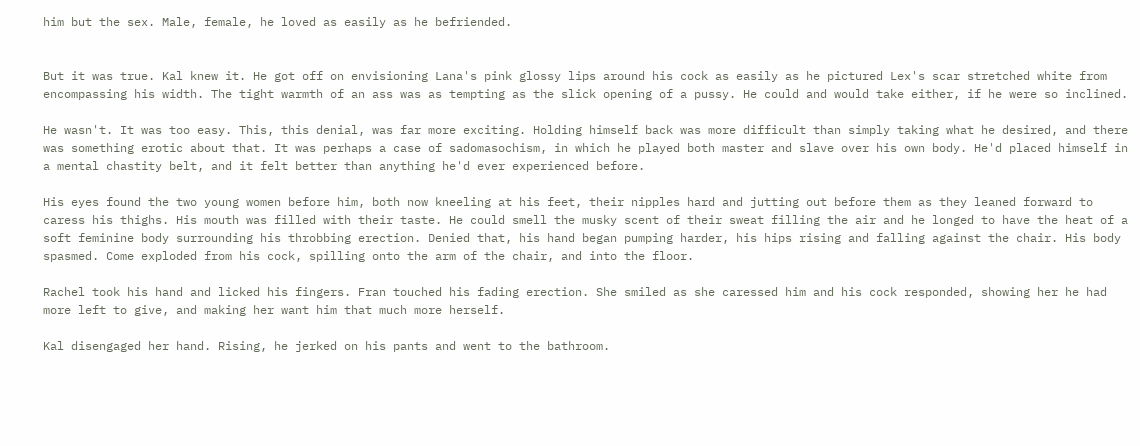him but the sex. Male, female, he loved as easily as he befriended.


But it was true. Kal knew it. He got off on envisioning Lana's pink glossy lips around his cock as easily as he pictured Lex's scar stretched white from encompassing his width. The tight warmth of an ass was as tempting as the slick opening of a pussy. He could and would take either, if he were so inclined.

He wasn't. It was too easy. This, this denial, was far more exciting. Holding himself back was more difficult than simply taking what he desired, and there was something erotic about that. It was perhaps a case of sadomasochism, in which he played both master and slave over his own body. He'd placed himself in a mental chastity belt, and it felt better than anything he'd ever experienced before.

His eyes found the two young women before him, both now kneeling at his feet, their nipples hard and jutting out before them as they leaned forward to caress his thighs. His mouth was filled with their taste. He could smell the musky scent of their sweat filling the air and he longed to have the heat of a soft feminine body surrounding his throbbing erection. Denied that, his hand began pumping harder, his hips rising and falling against the chair. His body spasmed. Come exploded from his cock, spilling onto the arm of the chair, and into the floor.

Rachel took his hand and licked his fingers. Fran touched his fading erection. She smiled as she caressed him and his cock responded, showing her he had more left to give, and making her want him that much more herself.

Kal disengaged her hand. Rising, he jerked on his pants and went to the bathroom.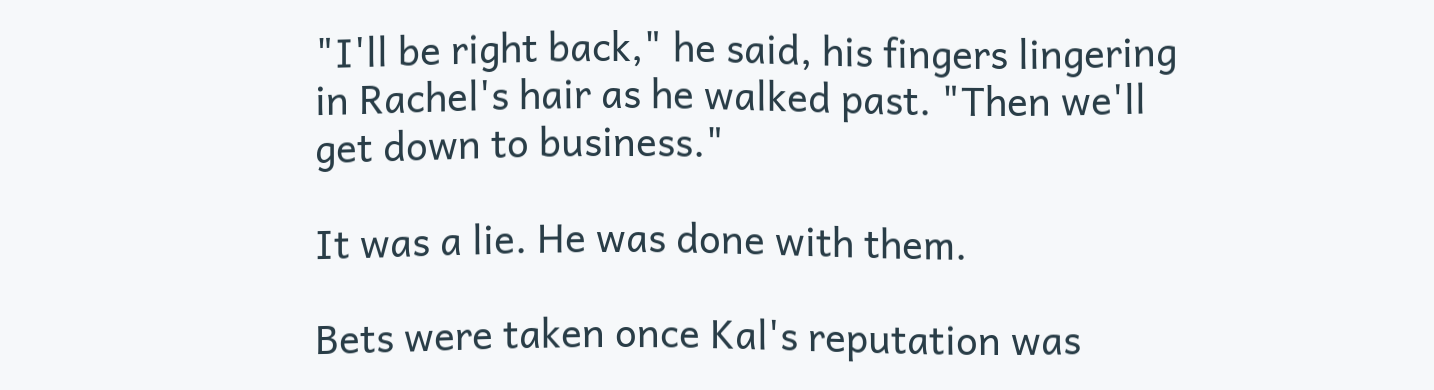"I'll be right back," he said, his fingers lingering in Rachel's hair as he walked past. "Then we'll get down to business."

It was a lie. He was done with them.

Bets were taken once Kal's reputation was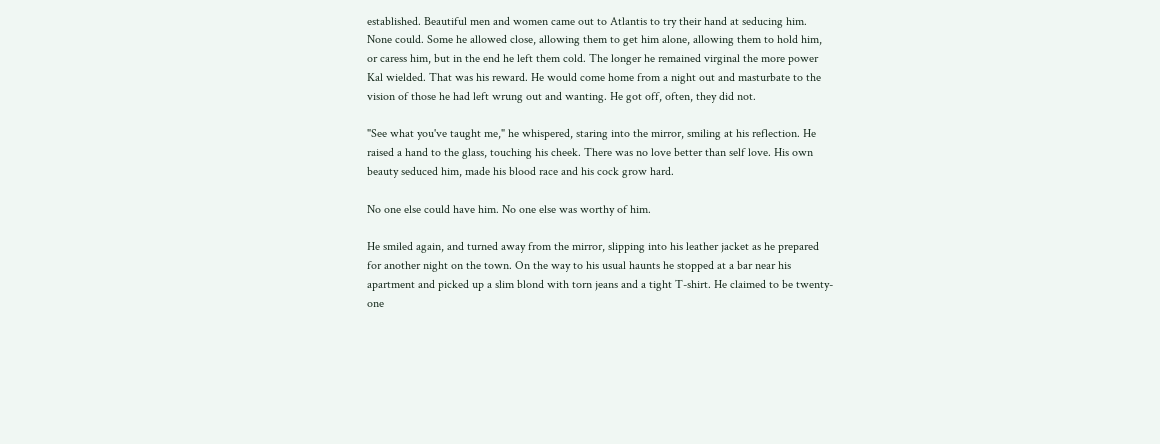established. Beautiful men and women came out to Atlantis to try their hand at seducing him. None could. Some he allowed close, allowing them to get him alone, allowing them to hold him, or caress him, but in the end he left them cold. The longer he remained virginal the more power Kal wielded. That was his reward. He would come home from a night out and masturbate to the vision of those he had left wrung out and wanting. He got off, often, they did not.

"See what you've taught me," he whispered, staring into the mirror, smiling at his reflection. He raised a hand to the glass, touching his cheek. There was no love better than self love. His own beauty seduced him, made his blood race and his cock grow hard.

No one else could have him. No one else was worthy of him.

He smiled again, and turned away from the mirror, slipping into his leather jacket as he prepared for another night on the town. On the way to his usual haunts he stopped at a bar near his apartment and picked up a slim blond with torn jeans and a tight T-shirt. He claimed to be twenty-one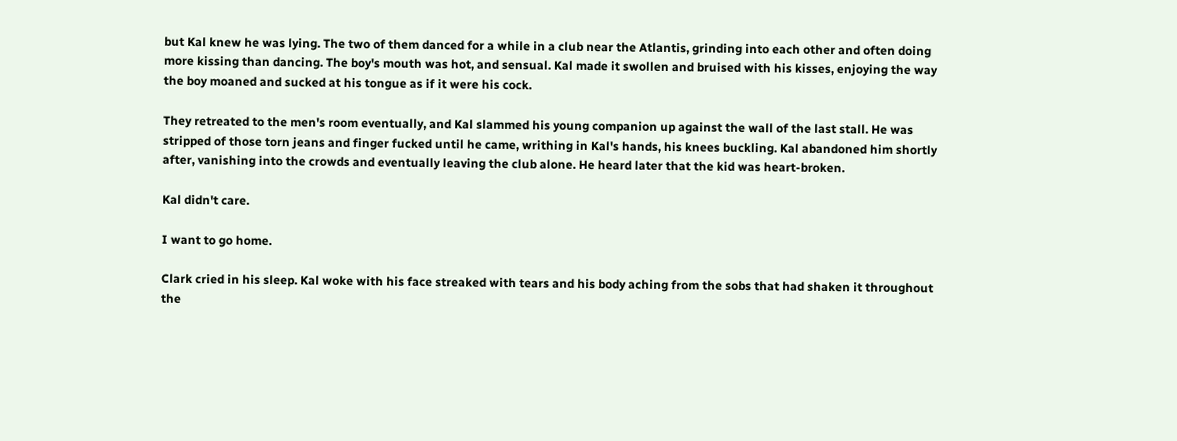but Kal knew he was lying. The two of them danced for a while in a club near the Atlantis, grinding into each other and often doing more kissing than dancing. The boy's mouth was hot, and sensual. Kal made it swollen and bruised with his kisses, enjoying the way the boy moaned and sucked at his tongue as if it were his cock.

They retreated to the men's room eventually, and Kal slammed his young companion up against the wall of the last stall. He was stripped of those torn jeans and finger fucked until he came, writhing in Kal's hands, his knees buckling. Kal abandoned him shortly after, vanishing into the crowds and eventually leaving the club alone. He heard later that the kid was heart-broken.

Kal didn't care.

I want to go home.

Clark cried in his sleep. Kal woke with his face streaked with tears and his body aching from the sobs that had shaken it throughout the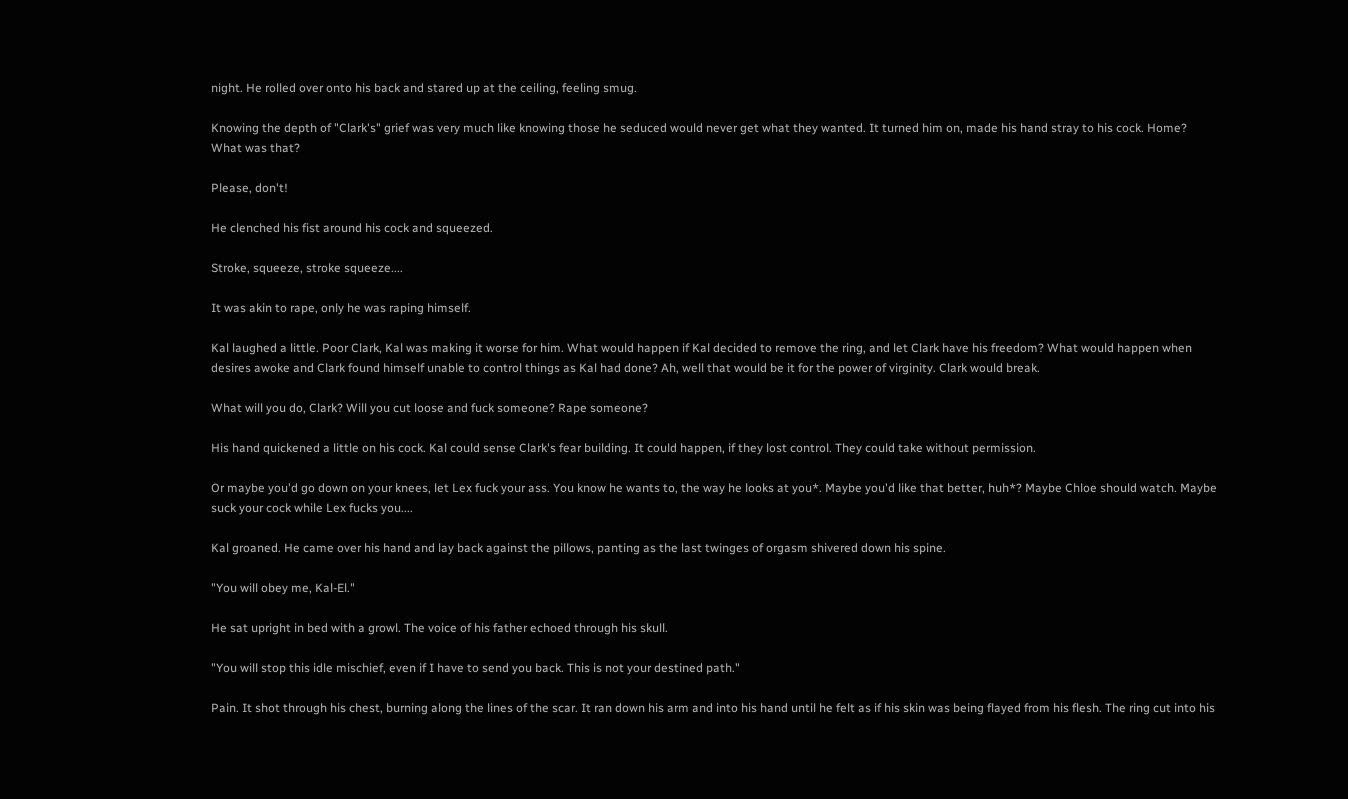night. He rolled over onto his back and stared up at the ceiling, feeling smug.

Knowing the depth of "Clark's" grief was very much like knowing those he seduced would never get what they wanted. It turned him on, made his hand stray to his cock. Home? What was that?

Please, don't!

He clenched his fist around his cock and squeezed.

Stroke, squeeze, stroke squeeze....

It was akin to rape, only he was raping himself.

Kal laughed a little. Poor Clark, Kal was making it worse for him. What would happen if Kal decided to remove the ring, and let Clark have his freedom? What would happen when desires awoke and Clark found himself unable to control things as Kal had done? Ah, well that would be it for the power of virginity. Clark would break.

What will you do, Clark? Will you cut loose and fuck someone? Rape someone?

His hand quickened a little on his cock. Kal could sense Clark's fear building. It could happen, if they lost control. They could take without permission.

Or maybe you'd go down on your knees, let Lex fuck your ass. You know he wants to, the way he looks at you*. Maybe you'd like that better, huh*? Maybe Chloe should watch. Maybe suck your cock while Lex fucks you....

Kal groaned. He came over his hand and lay back against the pillows, panting as the last twinges of orgasm shivered down his spine.

"You will obey me, Kal-El."

He sat upright in bed with a growl. The voice of his father echoed through his skull.

"You will stop this idle mischief, even if I have to send you back. This is not your destined path."

Pain. It shot through his chest, burning along the lines of the scar. It ran down his arm and into his hand until he felt as if his skin was being flayed from his flesh. The ring cut into his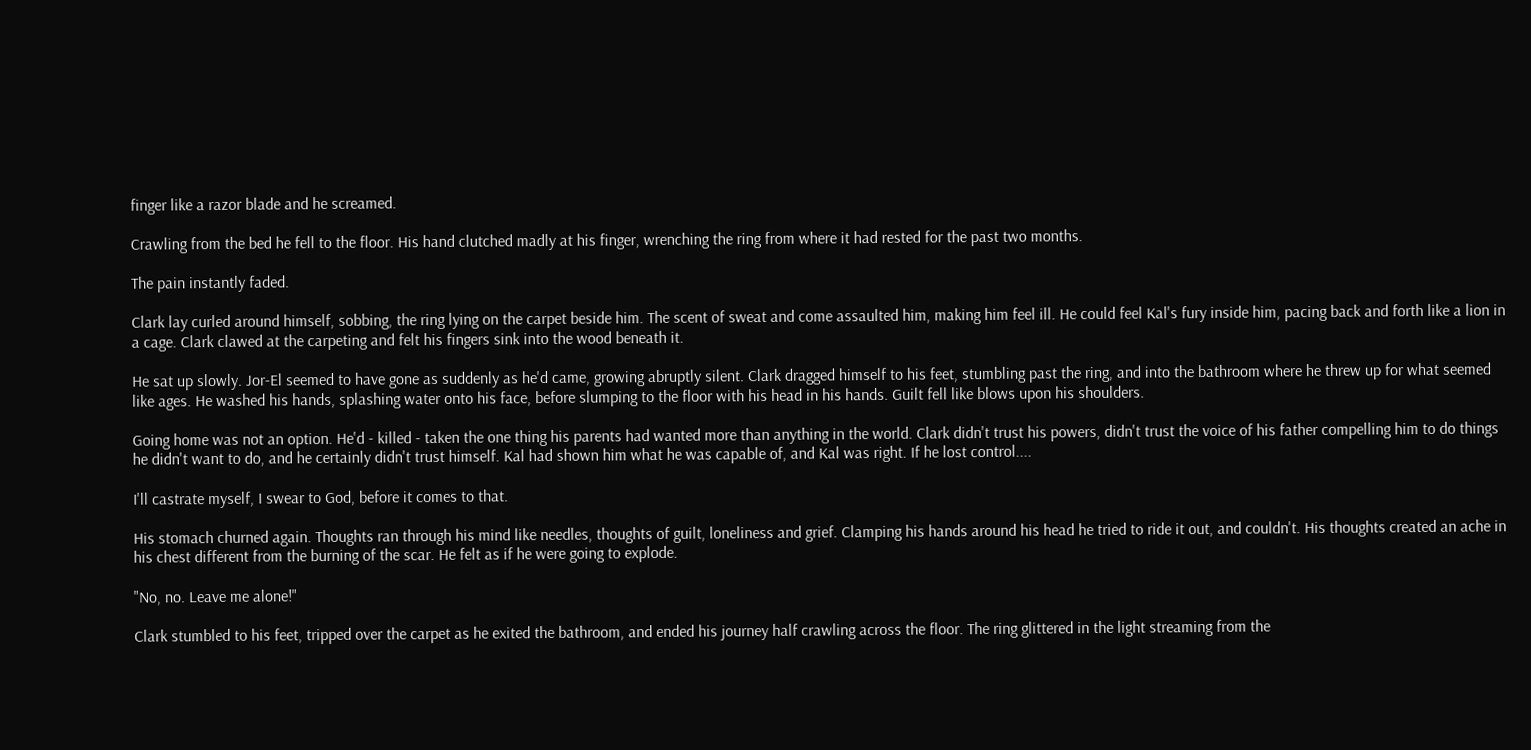finger like a razor blade and he screamed.

Crawling from the bed he fell to the floor. His hand clutched madly at his finger, wrenching the ring from where it had rested for the past two months.

The pain instantly faded.

Clark lay curled around himself, sobbing, the ring lying on the carpet beside him. The scent of sweat and come assaulted him, making him feel ill. He could feel Kal's fury inside him, pacing back and forth like a lion in a cage. Clark clawed at the carpeting and felt his fingers sink into the wood beneath it.

He sat up slowly. Jor-El seemed to have gone as suddenly as he'd came, growing abruptly silent. Clark dragged himself to his feet, stumbling past the ring, and into the bathroom where he threw up for what seemed like ages. He washed his hands, splashing water onto his face, before slumping to the floor with his head in his hands. Guilt fell like blows upon his shoulders.

Going home was not an option. He'd - killed - taken the one thing his parents had wanted more than anything in the world. Clark didn't trust his powers, didn't trust the voice of his father compelling him to do things he didn't want to do, and he certainly didn't trust himself. Kal had shown him what he was capable of, and Kal was right. If he lost control....

I'll castrate myself, I swear to God, before it comes to that.

His stomach churned again. Thoughts ran through his mind like needles, thoughts of guilt, loneliness and grief. Clamping his hands around his head he tried to ride it out, and couldn't. His thoughts created an ache in his chest different from the burning of the scar. He felt as if he were going to explode.

"No, no. Leave me alone!"

Clark stumbled to his feet, tripped over the carpet as he exited the bathroom, and ended his journey half crawling across the floor. The ring glittered in the light streaming from the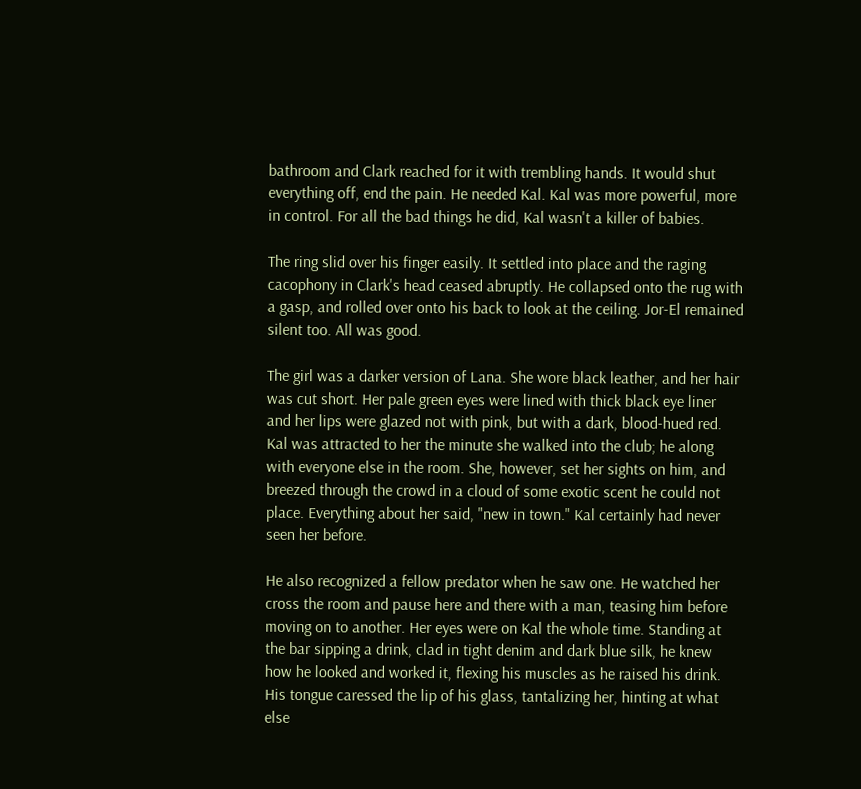bathroom and Clark reached for it with trembling hands. It would shut everything off, end the pain. He needed Kal. Kal was more powerful, more in control. For all the bad things he did, Kal wasn't a killer of babies.

The ring slid over his finger easily. It settled into place and the raging cacophony in Clark's head ceased abruptly. He collapsed onto the rug with a gasp, and rolled over onto his back to look at the ceiling. Jor-El remained silent too. All was good.

The girl was a darker version of Lana. She wore black leather, and her hair was cut short. Her pale green eyes were lined with thick black eye liner and her lips were glazed not with pink, but with a dark, blood-hued red. Kal was attracted to her the minute she walked into the club; he along with everyone else in the room. She, however, set her sights on him, and breezed through the crowd in a cloud of some exotic scent he could not place. Everything about her said, "new in town." Kal certainly had never seen her before.

He also recognized a fellow predator when he saw one. He watched her cross the room and pause here and there with a man, teasing him before moving on to another. Her eyes were on Kal the whole time. Standing at the bar sipping a drink, clad in tight denim and dark blue silk, he knew how he looked and worked it, flexing his muscles as he raised his drink. His tongue caressed the lip of his glass, tantalizing her, hinting at what else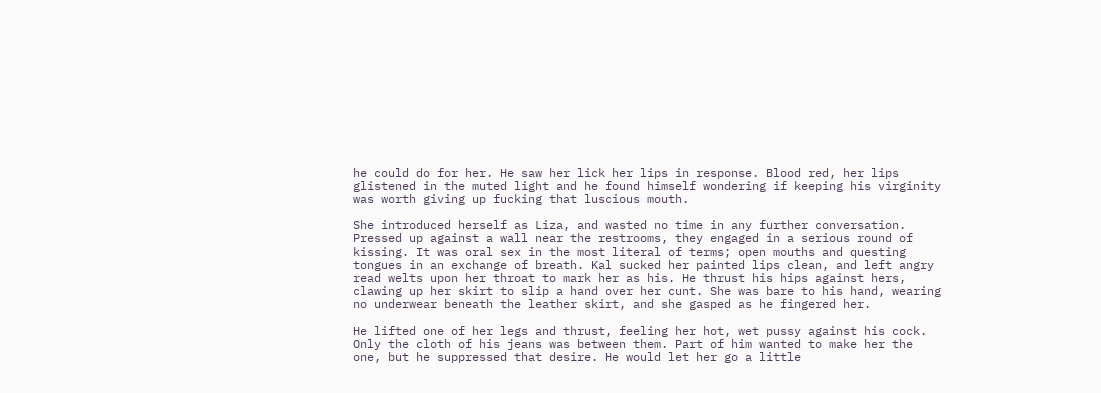he could do for her. He saw her lick her lips in response. Blood red, her lips glistened in the muted light and he found himself wondering if keeping his virginity was worth giving up fucking that luscious mouth.

She introduced herself as Liza, and wasted no time in any further conversation. Pressed up against a wall near the restrooms, they engaged in a serious round of kissing. It was oral sex in the most literal of terms; open mouths and questing tongues in an exchange of breath. Kal sucked her painted lips clean, and left angry read welts upon her throat to mark her as his. He thrust his hips against hers, clawing up her skirt to slip a hand over her cunt. She was bare to his hand, wearing no underwear beneath the leather skirt, and she gasped as he fingered her.

He lifted one of her legs and thrust, feeling her hot, wet pussy against his cock. Only the cloth of his jeans was between them. Part of him wanted to make her the one, but he suppressed that desire. He would let her go a little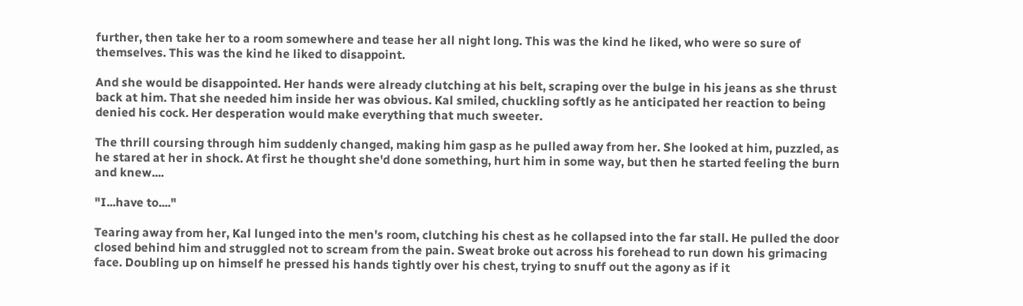further, then take her to a room somewhere and tease her all night long. This was the kind he liked, who were so sure of themselves. This was the kind he liked to disappoint.

And she would be disappointed. Her hands were already clutching at his belt, scraping over the bulge in his jeans as she thrust back at him. That she needed him inside her was obvious. Kal smiled, chuckling softly as he anticipated her reaction to being denied his cock. Her desperation would make everything that much sweeter.

The thrill coursing through him suddenly changed, making him gasp as he pulled away from her. She looked at him, puzzled, as he stared at her in shock. At first he thought she'd done something, hurt him in some way, but then he started feeling the burn and knew....

"I...have to...."

Tearing away from her, Kal lunged into the men's room, clutching his chest as he collapsed into the far stall. He pulled the door closed behind him and struggled not to scream from the pain. Sweat broke out across his forehead to run down his grimacing face. Doubling up on himself he pressed his hands tightly over his chest, trying to snuff out the agony as if it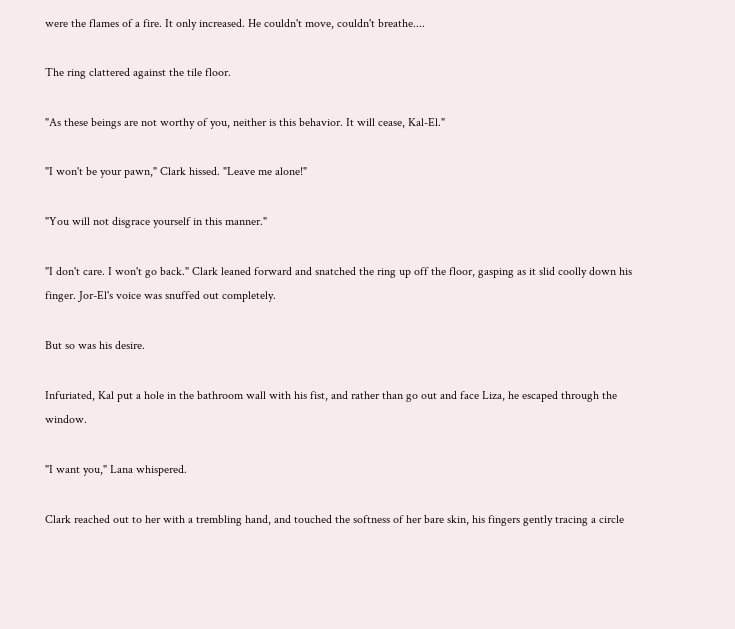were the flames of a fire. It only increased. He couldn't move, couldn't breathe....

The ring clattered against the tile floor.

"As these beings are not worthy of you, neither is this behavior. It will cease, Kal-El."

"I won't be your pawn," Clark hissed. "Leave me alone!"

"You will not disgrace yourself in this manner."

"I don't care. I won't go back." Clark leaned forward and snatched the ring up off the floor, gasping as it slid coolly down his finger. Jor-El's voice was snuffed out completely.

But so was his desire.

Infuriated, Kal put a hole in the bathroom wall with his fist, and rather than go out and face Liza, he escaped through the window.

"I want you," Lana whispered.

Clark reached out to her with a trembling hand, and touched the softness of her bare skin, his fingers gently tracing a circle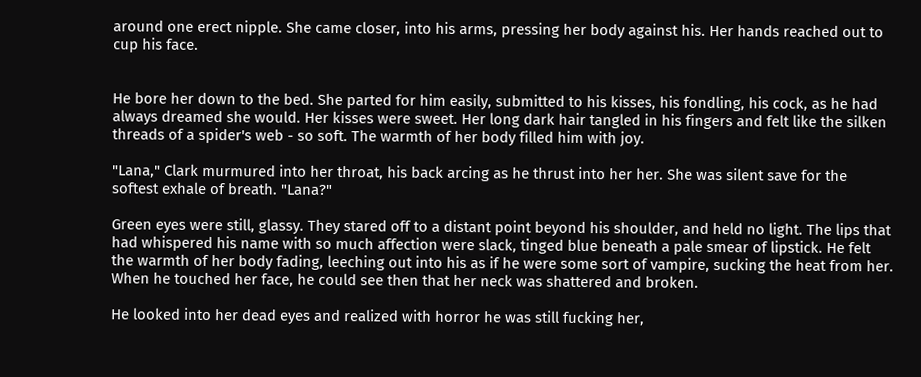around one erect nipple. She came closer, into his arms, pressing her body against his. Her hands reached out to cup his face.


He bore her down to the bed. She parted for him easily, submitted to his kisses, his fondling, his cock, as he had always dreamed she would. Her kisses were sweet. Her long dark hair tangled in his fingers and felt like the silken threads of a spider's web - so soft. The warmth of her body filled him with joy.

"Lana," Clark murmured into her throat, his back arcing as he thrust into her her. She was silent save for the softest exhale of breath. "Lana?"

Green eyes were still, glassy. They stared off to a distant point beyond his shoulder, and held no light. The lips that had whispered his name with so much affection were slack, tinged blue beneath a pale smear of lipstick. He felt the warmth of her body fading, leeching out into his as if he were some sort of vampire, sucking the heat from her. When he touched her face, he could see then that her neck was shattered and broken.

He looked into her dead eyes and realized with horror he was still fucking her,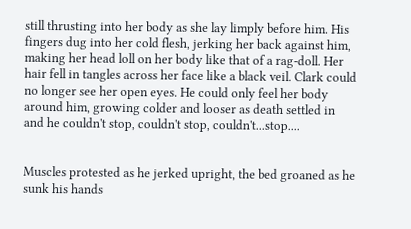still thrusting into her body as she lay limply before him. His fingers dug into her cold flesh, jerking her back against him, making her head loll on her body like that of a rag-doll. Her hair fell in tangles across her face like a black veil. Clark could no longer see her open eyes. He could only feel her body around him, growing colder and looser as death settled in and he couldn't stop, couldn't stop, couldn't...stop....


Muscles protested as he jerked upright, the bed groaned as he sunk his hands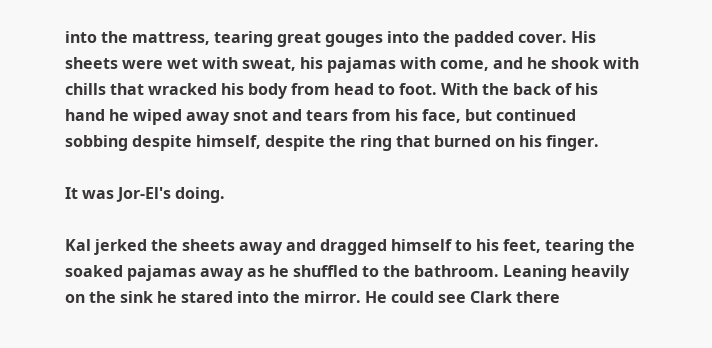into the mattress, tearing great gouges into the padded cover. His sheets were wet with sweat, his pajamas with come, and he shook with chills that wracked his body from head to foot. With the back of his hand he wiped away snot and tears from his face, but continued sobbing despite himself, despite the ring that burned on his finger.

It was Jor-El's doing.

Kal jerked the sheets away and dragged himself to his feet, tearing the soaked pajamas away as he shuffled to the bathroom. Leaning heavily on the sink he stared into the mirror. He could see Clark there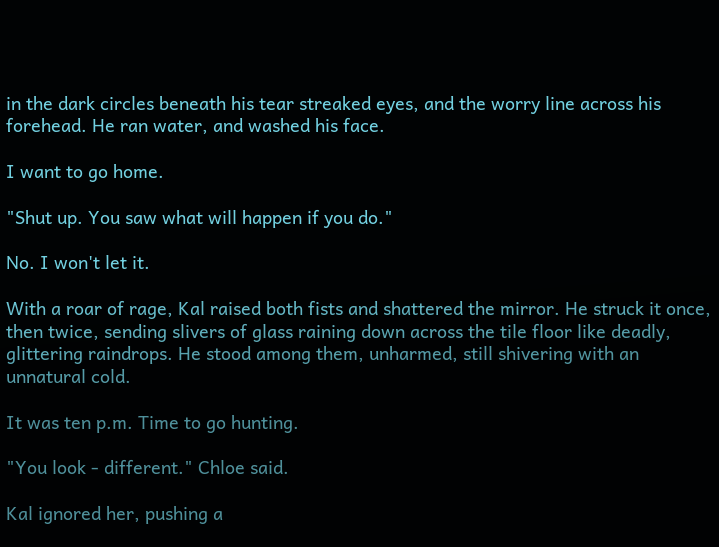in the dark circles beneath his tear streaked eyes, and the worry line across his forehead. He ran water, and washed his face.

I want to go home.

"Shut up. You saw what will happen if you do."

No. I won't let it.

With a roar of rage, Kal raised both fists and shattered the mirror. He struck it once, then twice, sending slivers of glass raining down across the tile floor like deadly, glittering raindrops. He stood among them, unharmed, still shivering with an unnatural cold.

It was ten p.m. Time to go hunting.

"You look - different." Chloe said.

Kal ignored her, pushing a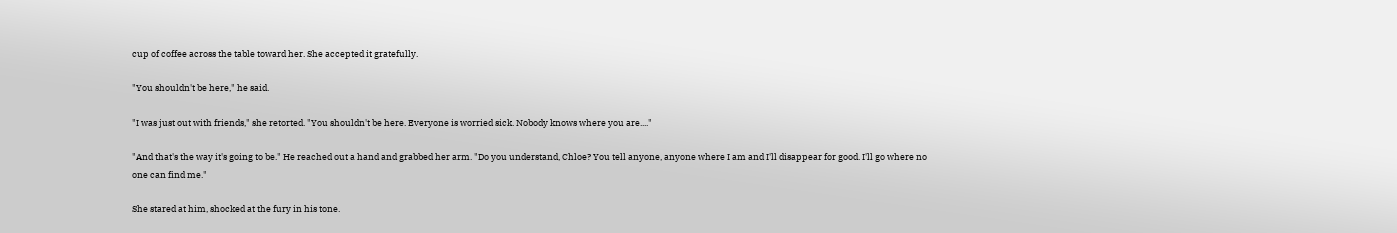cup of coffee across the table toward her. She accepted it gratefully.

"You shouldn't be here," he said.

"I was just out with friends," she retorted. "You shouldn't be here. Everyone is worried sick. Nobody knows where you are...."

"And that's the way it's going to be." He reached out a hand and grabbed her arm. "Do you understand, Chloe? You tell anyone, anyone where I am and I'll disappear for good. I'll go where no one can find me."

She stared at him, shocked at the fury in his tone.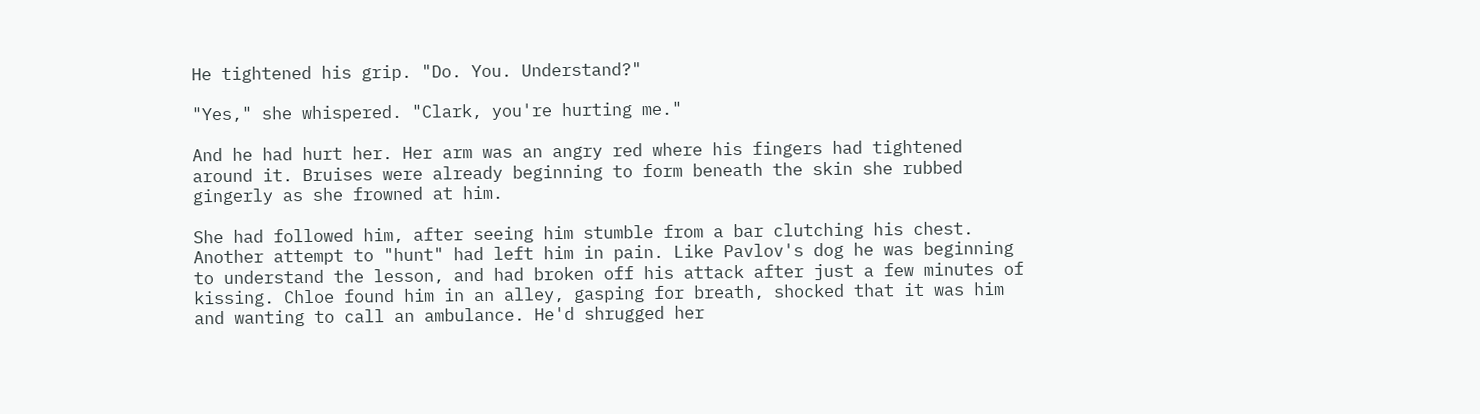He tightened his grip. "Do. You. Understand?"

"Yes," she whispered. "Clark, you're hurting me."

And he had hurt her. Her arm was an angry red where his fingers had tightened around it. Bruises were already beginning to form beneath the skin she rubbed gingerly as she frowned at him.

She had followed him, after seeing him stumble from a bar clutching his chest. Another attempt to "hunt" had left him in pain. Like Pavlov's dog he was beginning to understand the lesson, and had broken off his attack after just a few minutes of kissing. Chloe found him in an alley, gasping for breath, shocked that it was him and wanting to call an ambulance. He'd shrugged her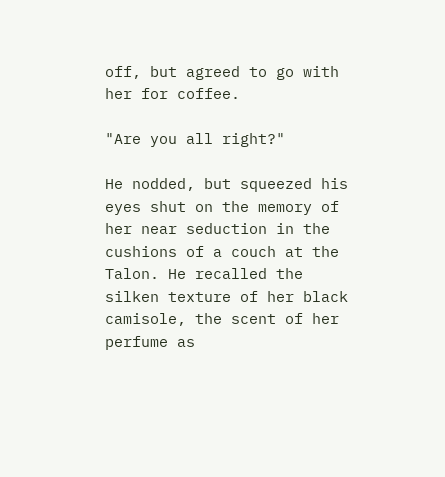off, but agreed to go with her for coffee.

"Are you all right?"

He nodded, but squeezed his eyes shut on the memory of her near seduction in the cushions of a couch at the Talon. He recalled the silken texture of her black camisole, the scent of her perfume as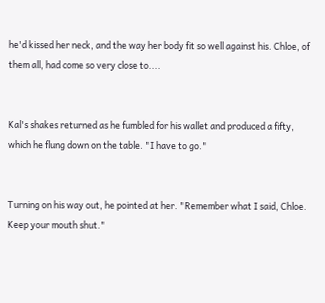he'd kissed her neck, and the way her body fit so well against his. Chloe, of them all, had come so very close to....


Kal's shakes returned as he fumbled for his wallet and produced a fifty, which he flung down on the table. "I have to go."


Turning on his way out, he pointed at her. "Remember what I said, Chloe. Keep your mouth shut."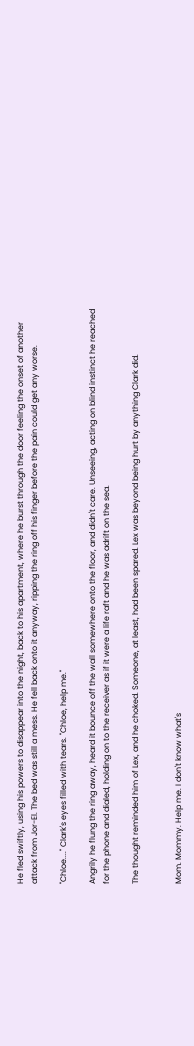He fled swiftly, using his powers to disappear into the night, back to his apartment, where he burst through the door feeling the onset of another attack from Jor-El. The bed was still a mess. He fell back onto it anyway, ripping the ring off his finger before the pain could get any worse.

"Chloe...." Clark's eyes filled with tears. "Chloe, help me."

Angrily he flung the ring away, heard it bounce off the wall somewhere onto the floor, and didn't care. Unseeing, acting on blind instinct he reached for the phone and dialed, holding on to the receiver as if it were a life raft and he was adrift on the sea.

The thought reminded him of Lex, and he choked. Someone, at least, had been spared. Lex was beyond being hurt by anything Clark did.


Mom. Mommy. Help me. I don't know what's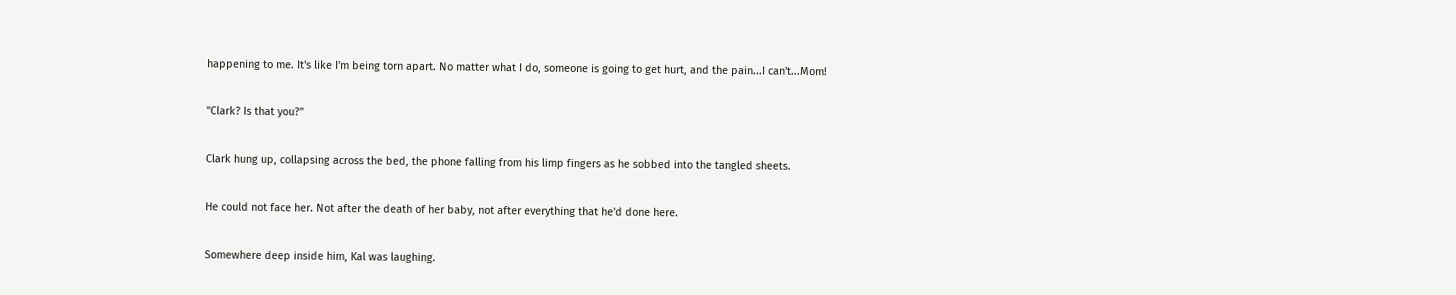happening to me. It's like I'm being torn apart. No matter what I do, someone is going to get hurt, and the pain...I can't...Mom!

"Clark? Is that you?"

Clark hung up, collapsing across the bed, the phone falling from his limp fingers as he sobbed into the tangled sheets.

He could not face her. Not after the death of her baby, not after everything that he'd done here.

Somewhere deep inside him, Kal was laughing.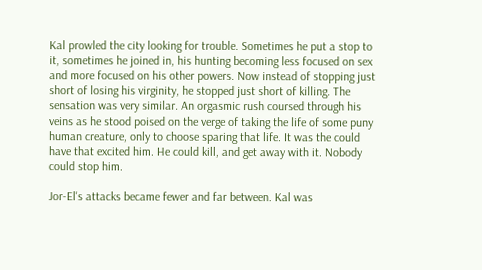Kal prowled the city looking for trouble. Sometimes he put a stop to it, sometimes he joined in, his hunting becoming less focused on sex and more focused on his other powers. Now instead of stopping just short of losing his virginity, he stopped just short of killing. The sensation was very similar. An orgasmic rush coursed through his veins as he stood poised on the verge of taking the life of some puny human creature, only to choose sparing that life. It was the could have that excited him. He could kill, and get away with it. Nobody could stop him.

Jor-El's attacks became fewer and far between. Kal was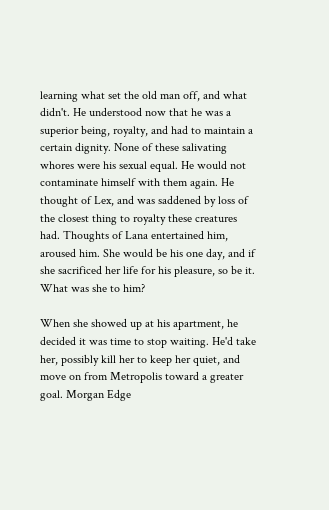learning what set the old man off, and what didn't. He understood now that he was a superior being, royalty, and had to maintain a certain dignity. None of these salivating whores were his sexual equal. He would not contaminate himself with them again. He thought of Lex, and was saddened by loss of the closest thing to royalty these creatures had. Thoughts of Lana entertained him, aroused him. She would be his one day, and if she sacrificed her life for his pleasure, so be it. What was she to him?

When she showed up at his apartment, he decided it was time to stop waiting. He'd take her, possibly kill her to keep her quiet, and move on from Metropolis toward a greater goal. Morgan Edge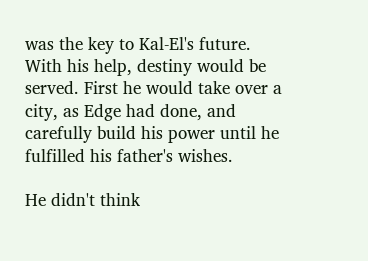was the key to Kal-El's future. With his help, destiny would be served. First he would take over a city, as Edge had done, and carefully build his power until he fulfilled his father's wishes.

He didn't think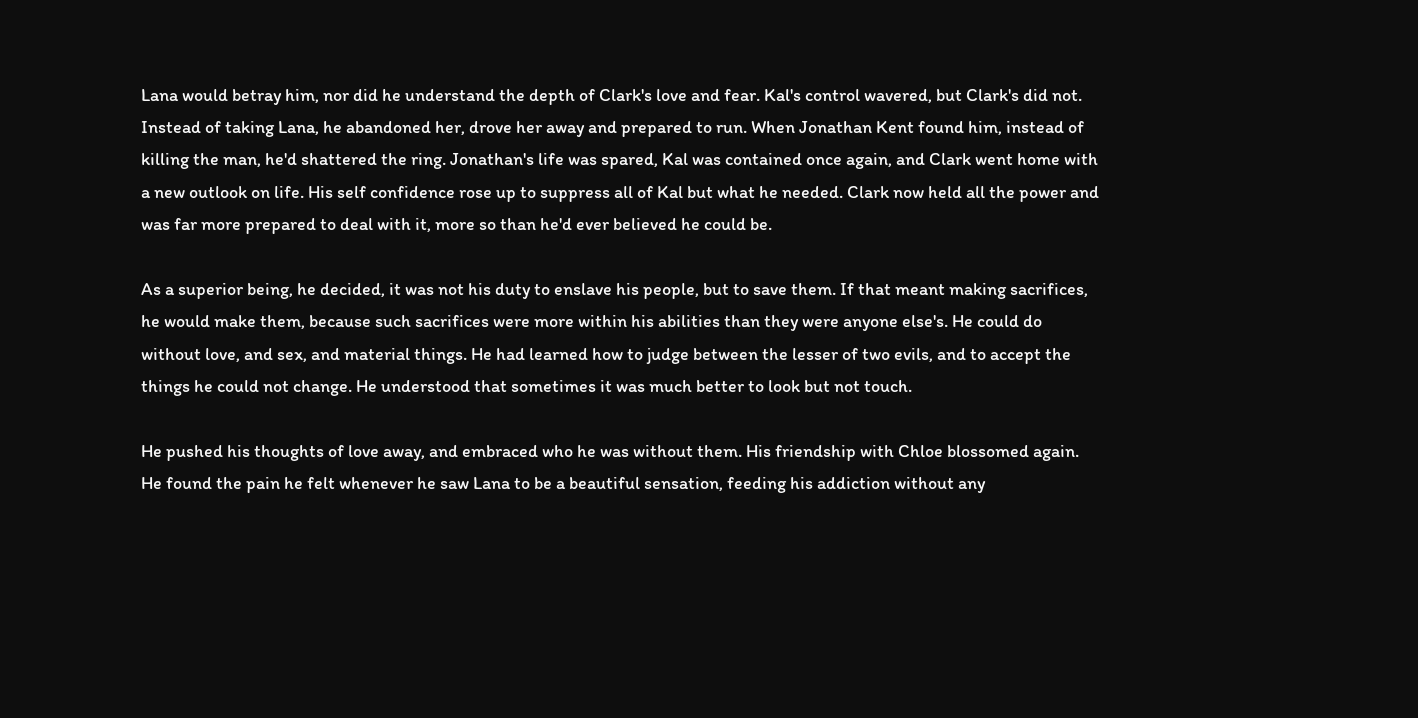Lana would betray him, nor did he understand the depth of Clark's love and fear. Kal's control wavered, but Clark's did not. Instead of taking Lana, he abandoned her, drove her away and prepared to run. When Jonathan Kent found him, instead of killing the man, he'd shattered the ring. Jonathan's life was spared, Kal was contained once again, and Clark went home with a new outlook on life. His self confidence rose up to suppress all of Kal but what he needed. Clark now held all the power and was far more prepared to deal with it, more so than he'd ever believed he could be.

As a superior being, he decided, it was not his duty to enslave his people, but to save them. If that meant making sacrifices, he would make them, because such sacrifices were more within his abilities than they were anyone else's. He could do without love, and sex, and material things. He had learned how to judge between the lesser of two evils, and to accept the things he could not change. He understood that sometimes it was much better to look but not touch.

He pushed his thoughts of love away, and embraced who he was without them. His friendship with Chloe blossomed again. He found the pain he felt whenever he saw Lana to be a beautiful sensation, feeding his addiction without any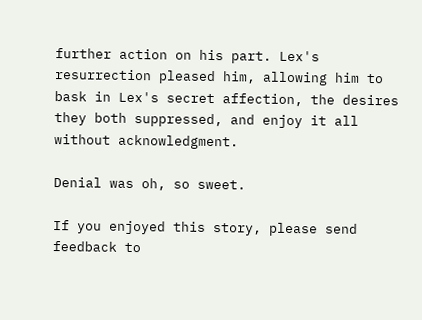further action on his part. Lex's resurrection pleased him, allowing him to bask in Lex's secret affection, the desires they both suppressed, and enjoy it all without acknowledgment.

Denial was oh, so sweet.

If you enjoyed this story, please send feedback to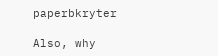paperbkryter

Also, why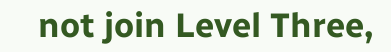not join Level Three,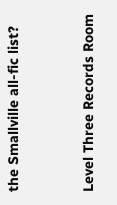the Smallville all-fic list?


Level Three Records Room